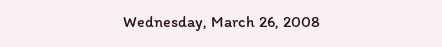Wednesday, March 26, 2008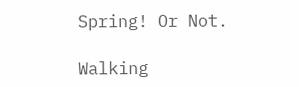Spring! Or Not.

Walking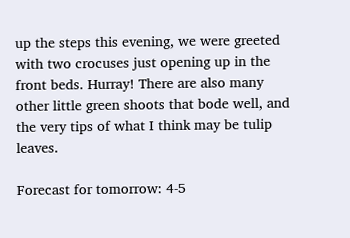up the steps this evening, we were greeted with two crocuses just opening up in the front beds. Hurray! There are also many other little green shoots that bode well, and the very tips of what I think may be tulip leaves.

Forecast for tomorrow: 4-5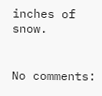inches of snow.


No comments: